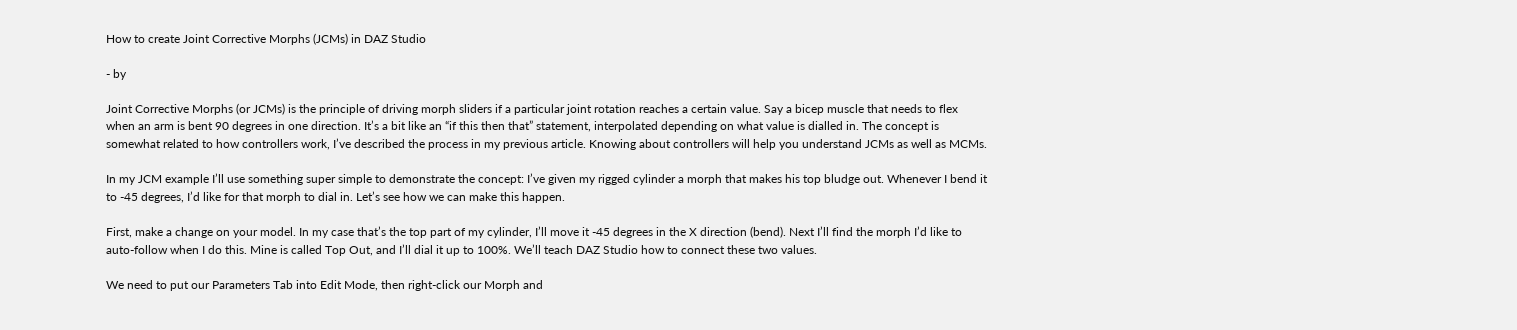How to create Joint Corrective Morphs (JCMs) in DAZ Studio

- by

Joint Corrective Morphs (or JCMs) is the principle of driving morph sliders if a particular joint rotation reaches a certain value. Say a bicep muscle that needs to flex when an arm is bent 90 degrees in one direction. It’s a bit like an “if this then that” statement, interpolated depending on what value is dialled in. The concept is somewhat related to how controllers work, I’ve described the process in my previous article. Knowing about controllers will help you understand JCMs as well as MCMs.

In my JCM example I’ll use something super simple to demonstrate the concept: I’ve given my rigged cylinder a morph that makes his top bludge out. Whenever I bend it to -45 degrees, I’d like for that morph to dial in. Let’s see how we can make this happen.

First, make a change on your model. In my case that’s the top part of my cylinder, I’ll move it -45 degrees in the X direction (bend). Next I’ll find the morph I’d like to auto-follow when I do this. Mine is called Top Out, and I’ll dial it up to 100%. We’ll teach DAZ Studio how to connect these two values.

We need to put our Parameters Tab into Edit Mode, then right-click our Morph and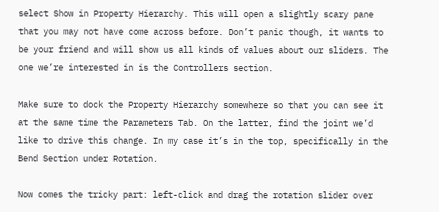select Show in Property Hierarchy. This will open a slightly scary pane that you may not have come across before. Don’t panic though, it wants to be your friend and will show us all kinds of values about our sliders. The one we’re interested in is the Controllers section.

Make sure to dock the Property Hierarchy somewhere so that you can see it at the same time the Parameters Tab. On the latter, find the joint we’d like to drive this change. In my case it’s in the top, specifically in the Bend Section under Rotation.

Now comes the tricky part: left-click and drag the rotation slider over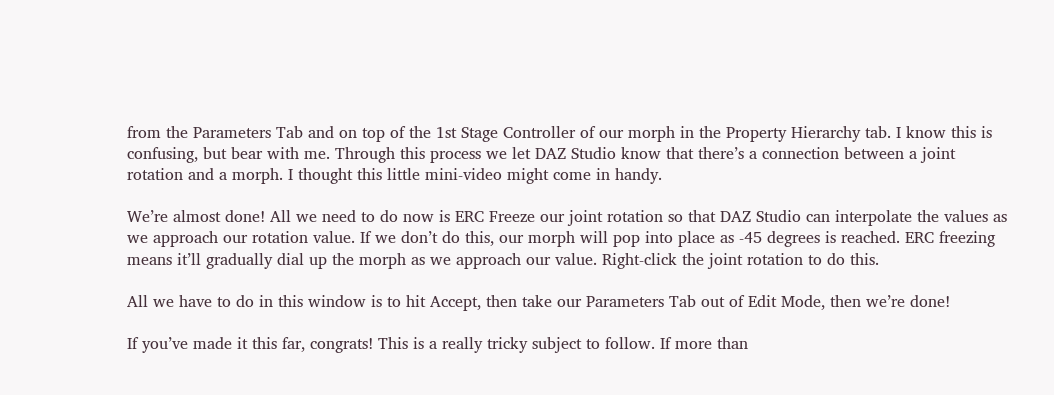from the Parameters Tab and on top of the 1st Stage Controller of our morph in the Property Hierarchy tab. I know this is confusing, but bear with me. Through this process we let DAZ Studio know that there’s a connection between a joint rotation and a morph. I thought this little mini-video might come in handy.

We’re almost done! All we need to do now is ERC Freeze our joint rotation so that DAZ Studio can interpolate the values as we approach our rotation value. If we don’t do this, our morph will pop into place as -45 degrees is reached. ERC freezing means it’ll gradually dial up the morph as we approach our value. Right-click the joint rotation to do this.

All we have to do in this window is to hit Accept, then take our Parameters Tab out of Edit Mode, then we’re done!

If you’ve made it this far, congrats! This is a really tricky subject to follow. If more than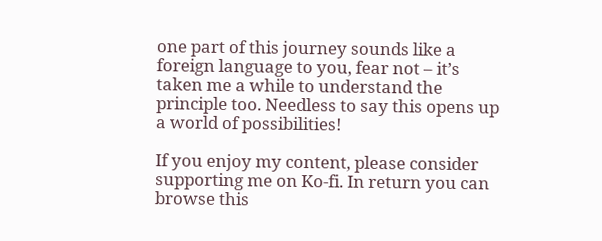one part of this journey sounds like a foreign language to you, fear not – it’s taken me a while to understand the principle too. Needless to say this opens up a world of possibilities!

If you enjoy my content, please consider supporting me on Ko-fi. In return you can browse this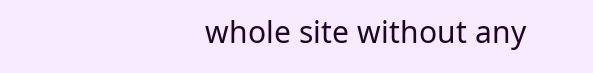whole site without any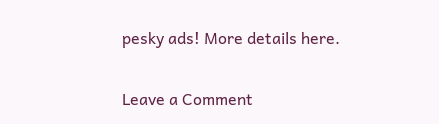pesky ads! More details here.

Leave a Comment